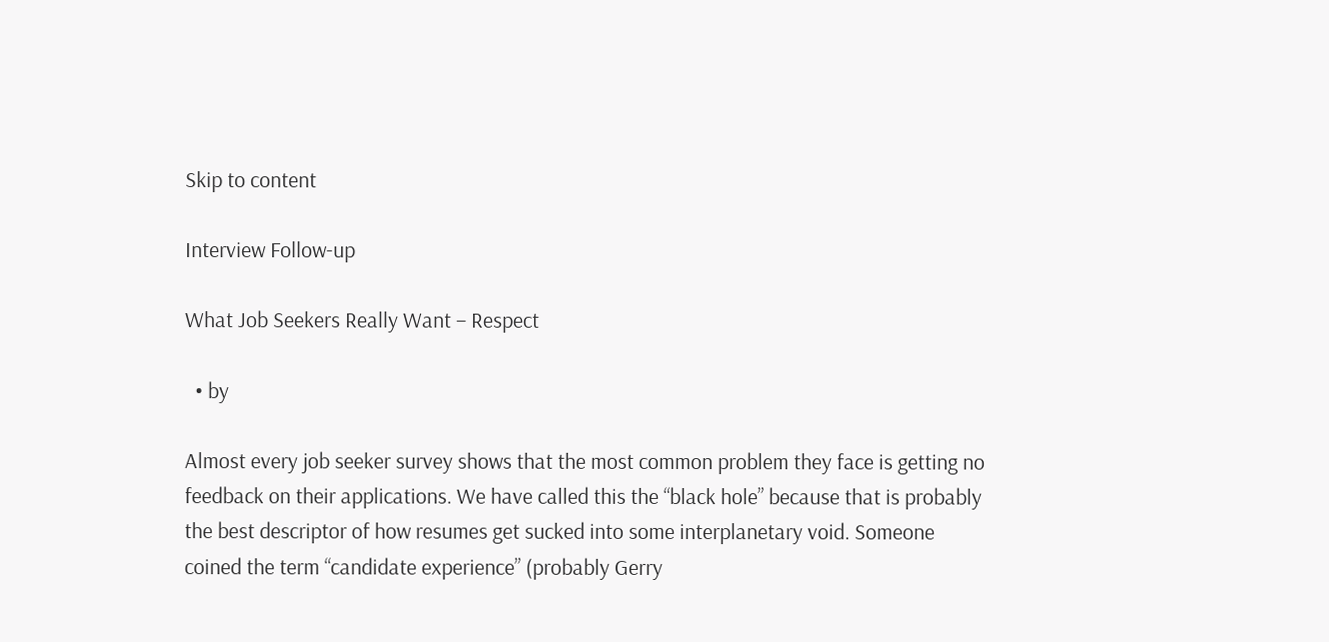Skip to content

Interview Follow-up

What Job Seekers Really Want – Respect

  • by

Almost every job seeker survey shows that the most common problem they face is getting no feedback on their applications. We have called this the “black hole” because that is probably the best descriptor of how resumes get sucked into some interplanetary void. Someone coined the term “candidate experience” (probably Gerry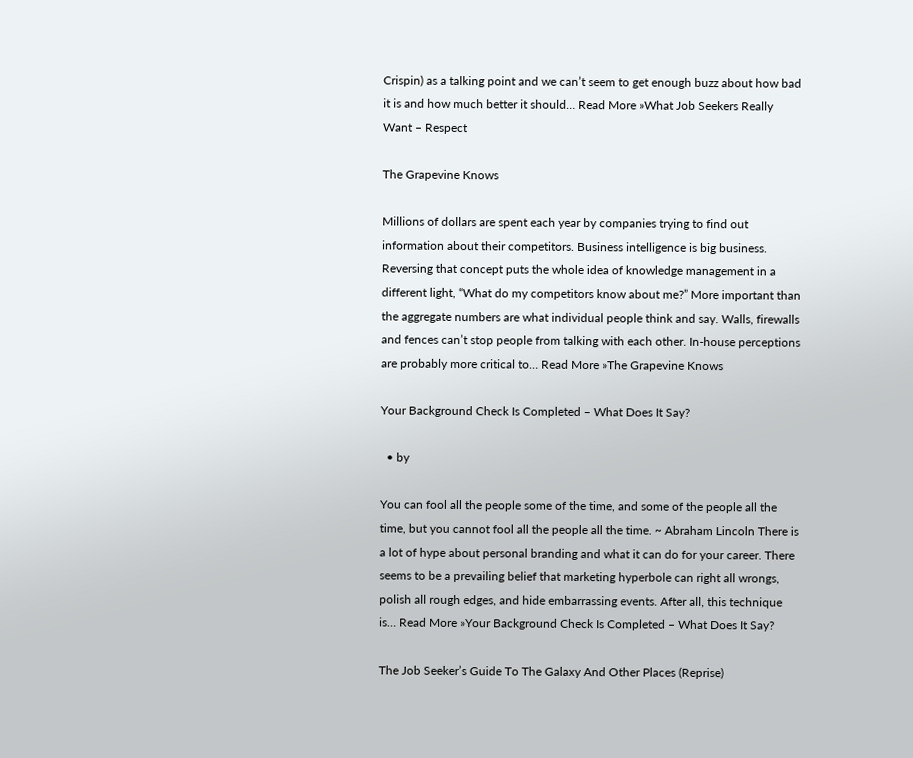Crispin) as a talking point and we can’t seem to get enough buzz about how bad it is and how much better it should… Read More »What Job Seekers Really Want – Respect

The Grapevine Knows

Millions of dollars are spent each year by companies trying to find out information about their competitors. Business intelligence is big business. Reversing that concept puts the whole idea of knowledge management in a different light, “What do my competitors know about me?” More important than the aggregate numbers are what individual people think and say. Walls, firewalls and fences can’t stop people from talking with each other. In-house perceptions are probably more critical to… Read More »The Grapevine Knows

Your Background Check Is Completed – What Does It Say?

  • by

You can fool all the people some of the time, and some of the people all the time, but you cannot fool all the people all the time. ~ Abraham Lincoln There is a lot of hype about personal branding and what it can do for your career. There seems to be a prevailing belief that marketing hyperbole can right all wrongs, polish all rough edges, and hide embarrassing events. After all, this technique is… Read More »Your Background Check Is Completed – What Does It Say?

The Job Seeker’s Guide To The Galaxy And Other Places (Reprise)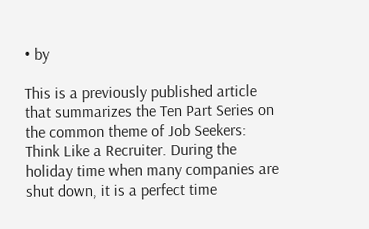• by

This is a previously published article that summarizes the Ten Part Series on the common theme of Job Seekers: Think Like a Recruiter. During the holiday time when many companies are shut down, it is a perfect time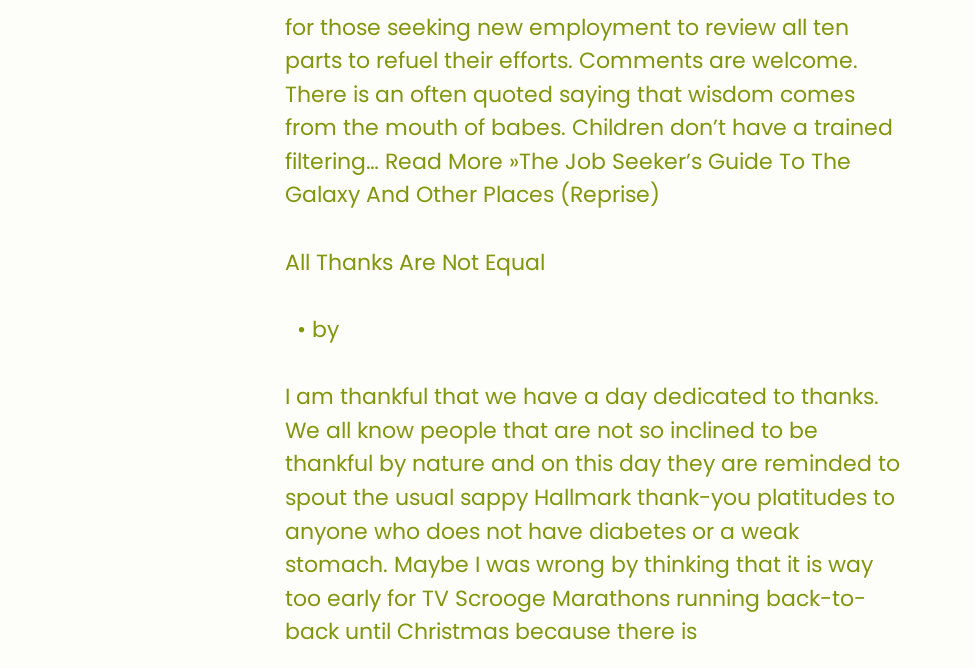for those seeking new employment to review all ten parts to refuel their efforts. Comments are welcome. There is an often quoted saying that wisdom comes from the mouth of babes. Children don’t have a trained filtering… Read More »The Job Seeker’s Guide To The Galaxy And Other Places (Reprise)

All Thanks Are Not Equal

  • by

I am thankful that we have a day dedicated to thanks. We all know people that are not so inclined to be thankful by nature and on this day they are reminded to spout the usual sappy Hallmark thank-you platitudes to anyone who does not have diabetes or a weak stomach. Maybe I was wrong by thinking that it is way too early for TV Scrooge Marathons running back-to-back until Christmas because there is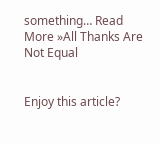something… Read More »All Thanks Are Not Equal


Enjoy this article?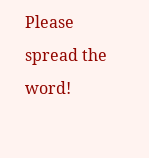Please spread the word!